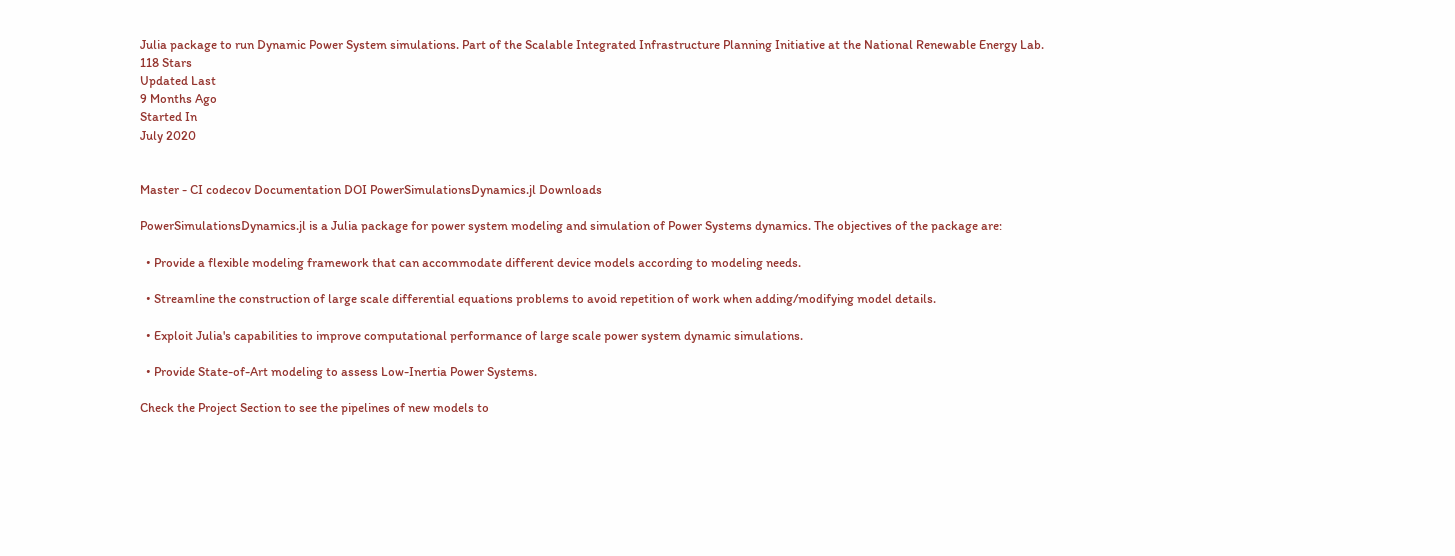Julia package to run Dynamic Power System simulations. Part of the Scalable Integrated Infrastructure Planning Initiative at the National Renewable Energy Lab.
118 Stars
Updated Last
9 Months Ago
Started In
July 2020


Master - CI codecov Documentation DOI PowerSimulationsDynamics.jl Downloads

PowerSimulationsDynamics.jl is a Julia package for power system modeling and simulation of Power Systems dynamics. The objectives of the package are:

  • Provide a flexible modeling framework that can accommodate different device models according to modeling needs.

  • Streamline the construction of large scale differential equations problems to avoid repetition of work when adding/modifying model details.

  • Exploit Julia's capabilities to improve computational performance of large scale power system dynamic simulations.

  • Provide State-of-Art modeling to assess Low-Inertia Power Systems.

Check the Project Section to see the pipelines of new models to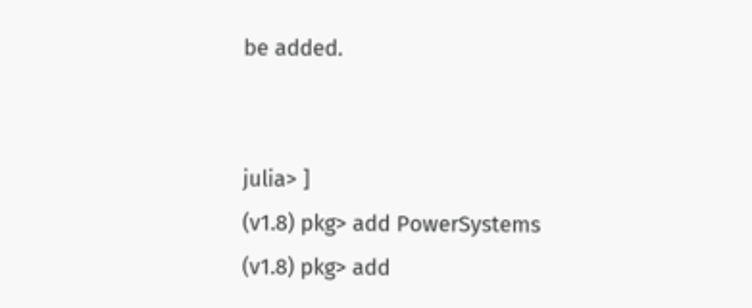be added.


julia> ]
(v1.8) pkg> add PowerSystems
(v1.8) pkg> add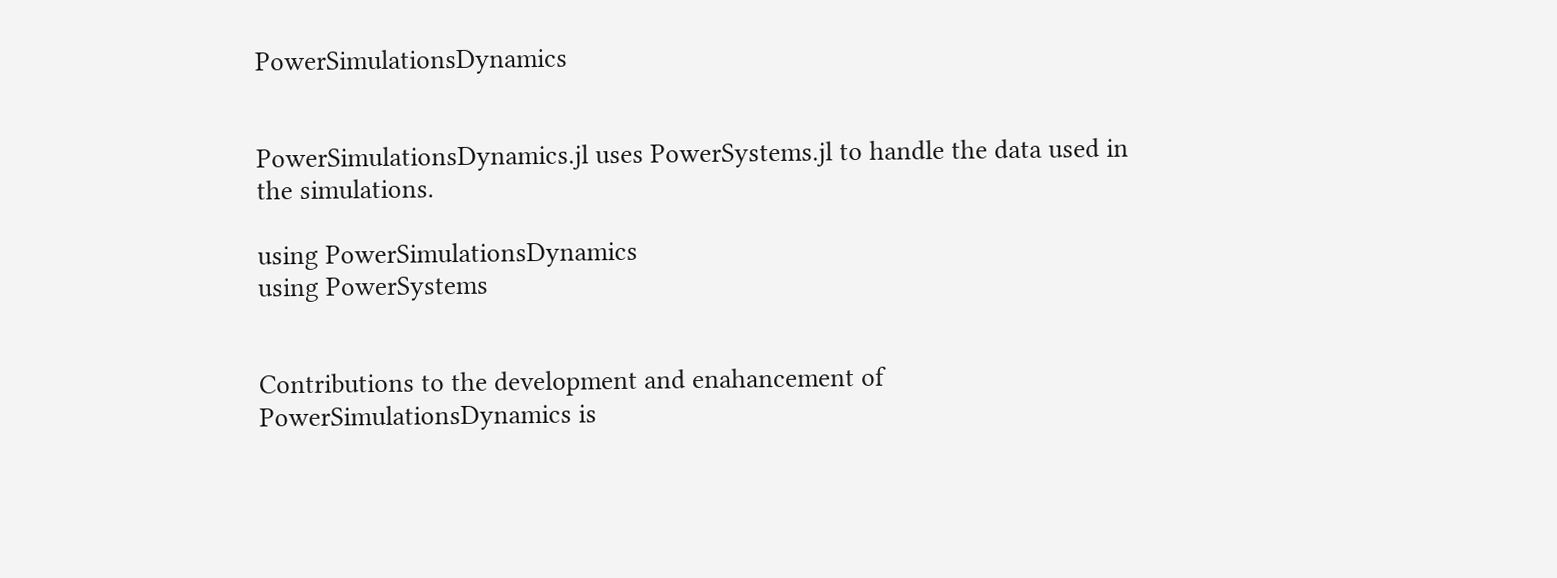PowerSimulationsDynamics


PowerSimulationsDynamics.jl uses PowerSystems.jl to handle the data used in the simulations.

using PowerSimulationsDynamics
using PowerSystems


Contributions to the development and enahancement of PowerSimulationsDynamics is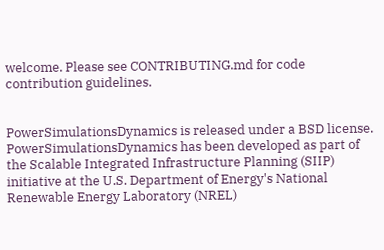welcome. Please see CONTRIBUTING.md for code contribution guidelines.


PowerSimulationsDynamics is released under a BSD license. PowerSimulationsDynamics has been developed as part of the Scalable Integrated Infrastructure Planning (SIIP) initiative at the U.S. Department of Energy's National Renewable Energy Laboratory (NREL)